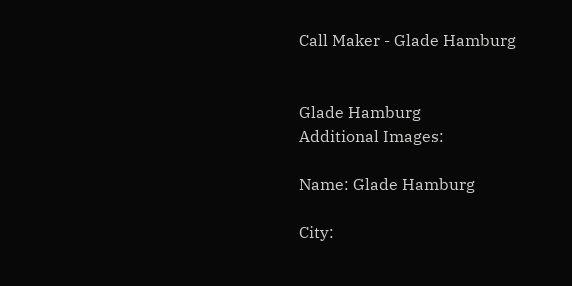Call Maker - Glade Hamburg


Glade Hamburg
Additional Images:

Name: Glade Hamburg

City: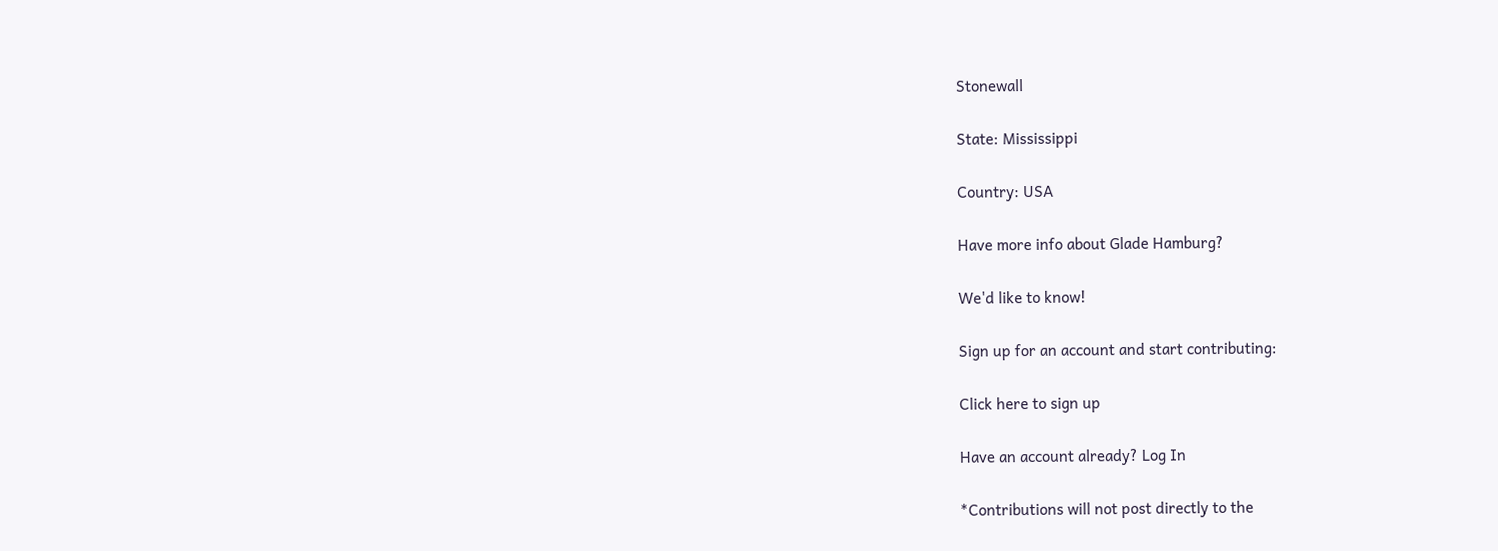Stonewall

State: Mississippi

Country: USA

Have more info about Glade Hamburg?

We'd like to know!

Sign up for an account and start contributing:

Click here to sign up

Have an account already? Log In

*Contributions will not post directly to the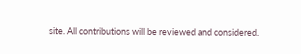site. All contributions will be reviewed and considered.